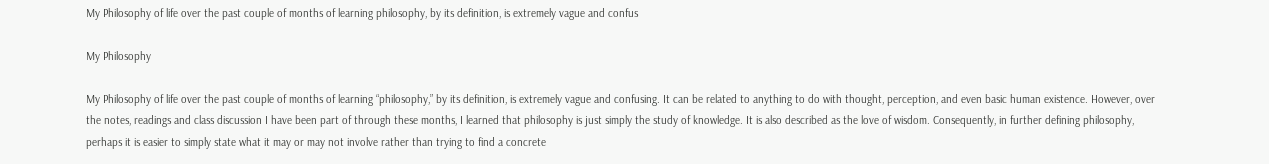My Philosophy of life over the past couple of months of learning philosophy, by its definition, is extremely vague and confus

My Philosophy

My Philosophy of life over the past couple of months of learning “philosophy,” by its definition, is extremely vague and confusing. It can be related to anything to do with thought, perception, and even basic human existence. However, over the notes, readings and class discussion I have been part of through these months, I learned that philosophy is just simply the study of knowledge. It is also described as the love of wisdom. Consequently, in further defining philosophy, perhaps it is easier to simply state what it may or may not involve rather than trying to find a concrete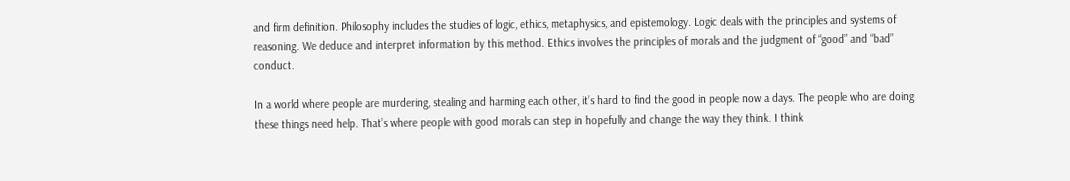and firm definition. Philosophy includes the studies of logic, ethics, metaphysics, and epistemology. Logic deals with the principles and systems of reasoning. We deduce and interpret information by this method. Ethics involves the principles of morals and the judgment of “good” and “bad” conduct.

In a world where people are murdering, stealing and harming each other, it’s hard to find the good in people now a days. The people who are doing these things need help. That’s where people with good morals can step in hopefully and change the way they think. I think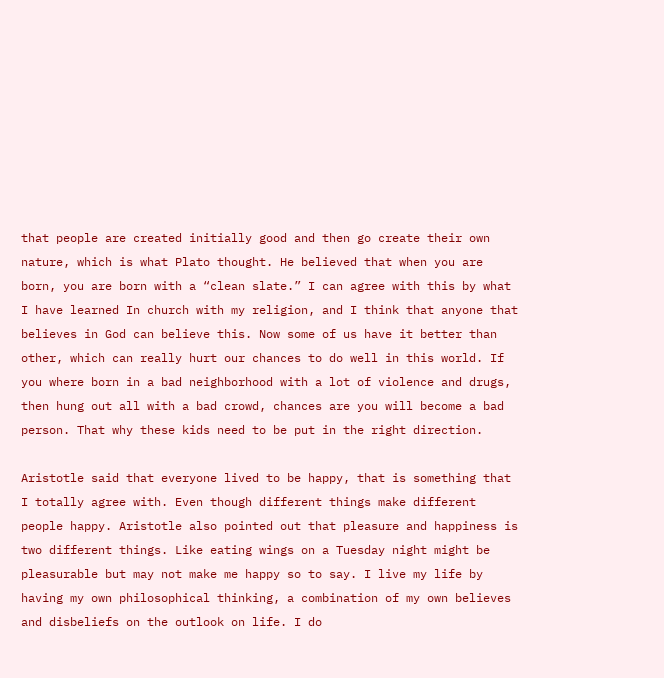that people are created initially good and then go create their own nature, which is what Plato thought. He believed that when you are born, you are born with a “clean slate.” I can agree with this by what I have learned In church with my religion, and I think that anyone that believes in God can believe this. Now some of us have it better than other, which can really hurt our chances to do well in this world. If you where born in a bad neighborhood with a lot of violence and drugs, then hung out all with a bad crowd, chances are you will become a bad person. That why these kids need to be put in the right direction.

Aristotle said that everyone lived to be happy, that is something that I totally agree with. Even though different things make different people happy. Aristotle also pointed out that pleasure and happiness is two different things. Like eating wings on a Tuesday night might be pleasurable but may not make me happy so to say. I live my life by having my own philosophical thinking, a combination of my own believes and disbeliefs on the outlook on life. I do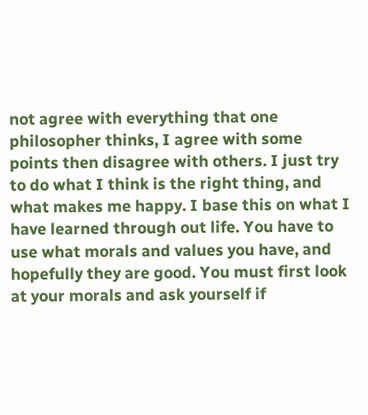not agree with everything that one philosopher thinks, I agree with some points then disagree with others. I just try to do what I think is the right thing, and what makes me happy. I base this on what I have learned through out life. You have to use what morals and values you have, and hopefully they are good. You must first look at your morals and ask yourself if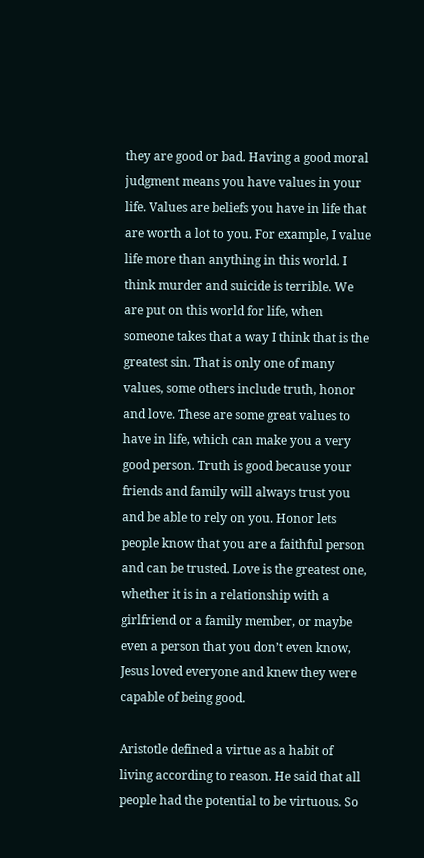they are good or bad. Having a good moral judgment means you have values in your life. Values are beliefs you have in life that are worth a lot to you. For example, I value life more than anything in this world. I think murder and suicide is terrible. We are put on this world for life, when someone takes that a way I think that is the greatest sin. That is only one of many values, some others include truth, honor and love. These are some great values to have in life, which can make you a very good person. Truth is good because your friends and family will always trust you and be able to rely on you. Honor lets people know that you are a faithful person and can be trusted. Love is the greatest one, whether it is in a relationship with a girlfriend or a family member, or maybe even a person that you don’t even know, Jesus loved everyone and knew they were capable of being good.

Aristotle defined a virtue as a habit of living according to reason. He said that all people had the potential to be virtuous. So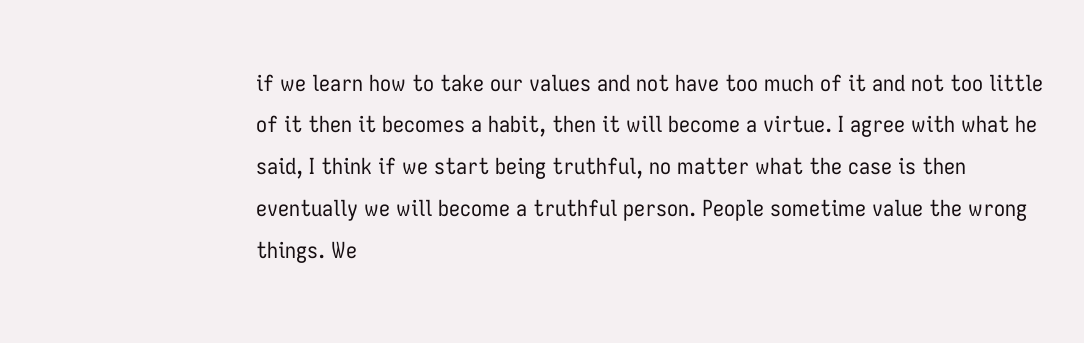if we learn how to take our values and not have too much of it and not too little of it then it becomes a habit, then it will become a virtue. I agree with what he said, I think if we start being truthful, no matter what the case is then eventually we will become a truthful person. People sometime value the wrong things. We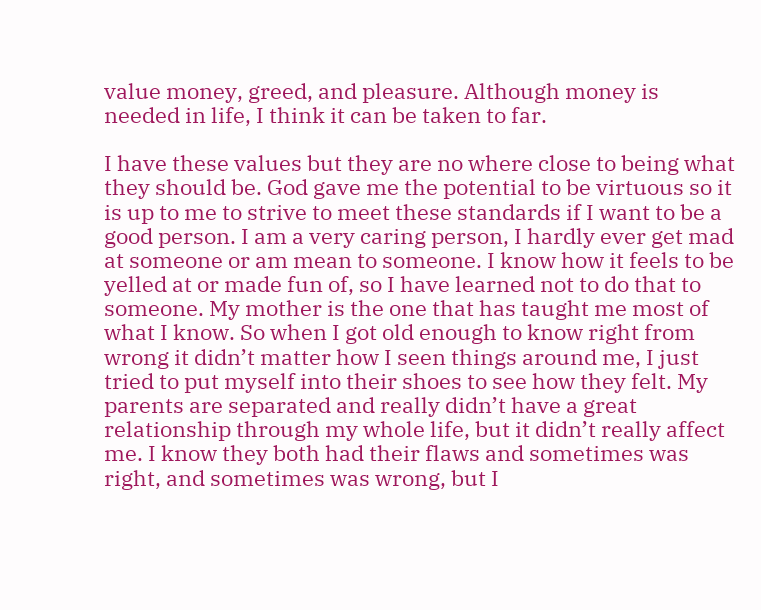value money, greed, and pleasure. Although money is needed in life, I think it can be taken to far.

I have these values but they are no where close to being what they should be. God gave me the potential to be virtuous so it is up to me to strive to meet these standards if I want to be a good person. I am a very caring person, I hardly ever get mad at someone or am mean to someone. I know how it feels to be yelled at or made fun of, so I have learned not to do that to someone. My mother is the one that has taught me most of what I know. So when I got old enough to know right from wrong it didn’t matter how I seen things around me, I just tried to put myself into their shoes to see how they felt. My parents are separated and really didn’t have a great relationship through my whole life, but it didn’t really affect me. I know they both had their flaws and sometimes was right, and sometimes was wrong, but I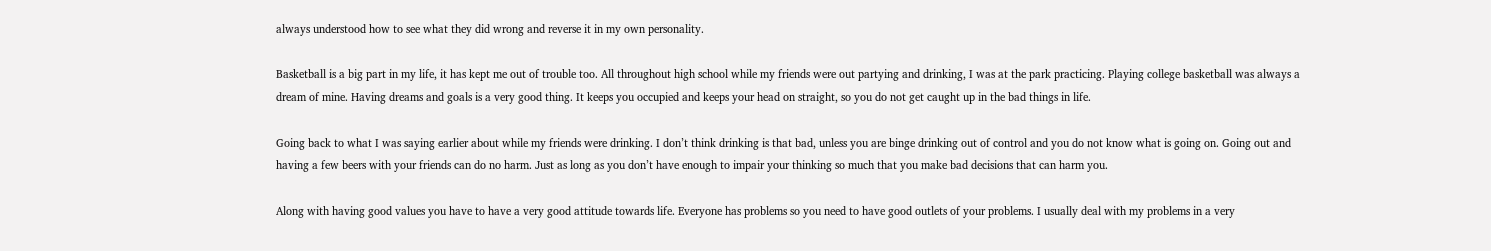always understood how to see what they did wrong and reverse it in my own personality.

Basketball is a big part in my life, it has kept me out of trouble too. All throughout high school while my friends were out partying and drinking, I was at the park practicing. Playing college basketball was always a dream of mine. Having dreams and goals is a very good thing. It keeps you occupied and keeps your head on straight, so you do not get caught up in the bad things in life.

Going back to what I was saying earlier about while my friends were drinking. I don’t think drinking is that bad, unless you are binge drinking out of control and you do not know what is going on. Going out and having a few beers with your friends can do no harm. Just as long as you don’t have enough to impair your thinking so much that you make bad decisions that can harm you.

Along with having good values you have to have a very good attitude towards life. Everyone has problems so you need to have good outlets of your problems. I usually deal with my problems in a very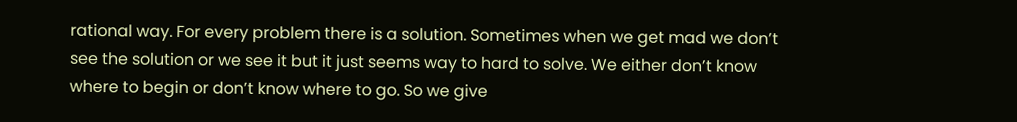rational way. For every problem there is a solution. Sometimes when we get mad we don’t see the solution or we see it but it just seems way to hard to solve. We either don’t know where to begin or don’t know where to go. So we give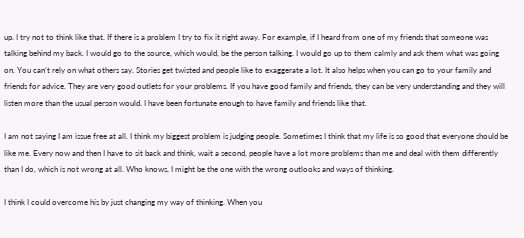up. I try not to think like that. If there is a problem I try to fix it right away. For example, if I heard from one of my friends that someone was talking behind my back. I would go to the source, which would, be the person talking. I would go up to them calmly and ask them what was going on. You can’t rely on what others say. Stories get twisted and people like to exaggerate a lot. It also helps when you can go to your family and friends for advice. They are very good outlets for your problems. If you have good family and friends, they can be very understanding and they will listen more than the usual person would. I have been fortunate enough to have family and friends like that.

I am not saying I am issue free at all. I think my biggest problem is judging people. Sometimes I think that my life is so good that everyone should be like me. Every now and then I have to sit back and think, wait a second, people have a lot more problems than me and deal with them differently than I do, which is not wrong at all. Who knows, I might be the one with the wrong outlooks and ways of thinking.

I think I could overcome his by just changing my way of thinking. When you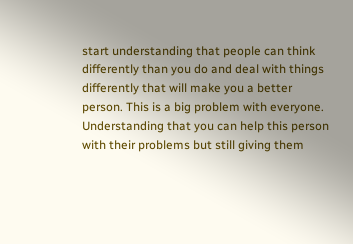start understanding that people can think differently than you do and deal with things differently that will make you a better person. This is a big problem with everyone. Understanding that you can help this person with their problems but still giving them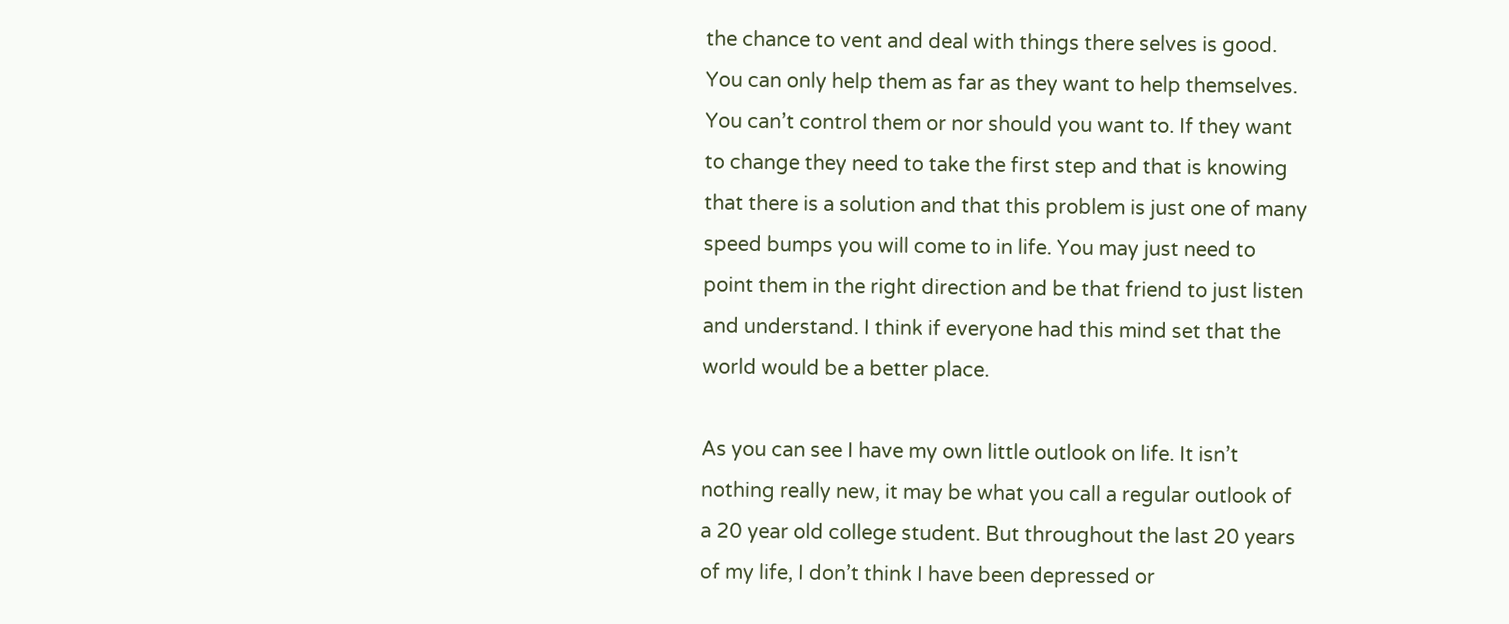the chance to vent and deal with things there selves is good. You can only help them as far as they want to help themselves. You can’t control them or nor should you want to. If they want to change they need to take the first step and that is knowing that there is a solution and that this problem is just one of many speed bumps you will come to in life. You may just need to point them in the right direction and be that friend to just listen and understand. I think if everyone had this mind set that the world would be a better place.

As you can see I have my own little outlook on life. It isn’t nothing really new, it may be what you call a regular outlook of a 20 year old college student. But throughout the last 20 years of my life, I don’t think I have been depressed or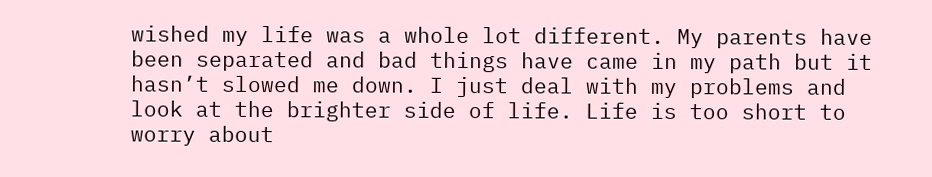wished my life was a whole lot different. My parents have been separated and bad things have came in my path but it hasn’t slowed me down. I just deal with my problems and look at the brighter side of life. Life is too short to worry about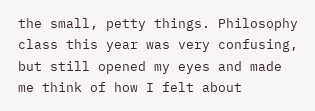the small, petty things. Philosophy class this year was very confusing, but still opened my eyes and made me think of how I felt about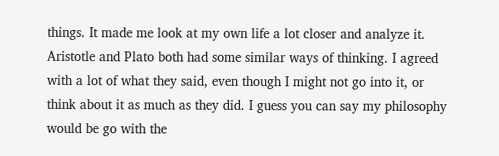things. It made me look at my own life a lot closer and analyze it. Aristotle and Plato both had some similar ways of thinking. I agreed with a lot of what they said, even though I might not go into it, or think about it as much as they did. I guess you can say my philosophy would be go with the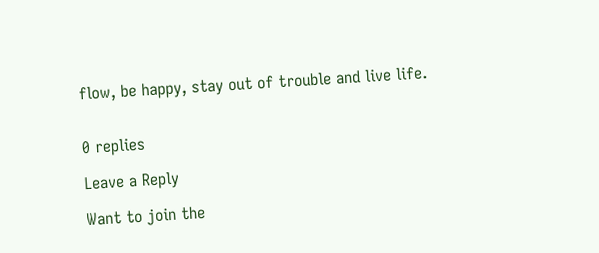flow, be happy, stay out of trouble and live life.


0 replies

Leave a Reply

Want to join the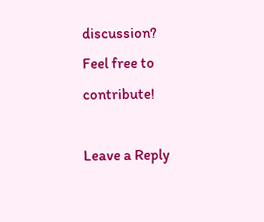discussion?
Feel free to contribute!

Leave a Reply